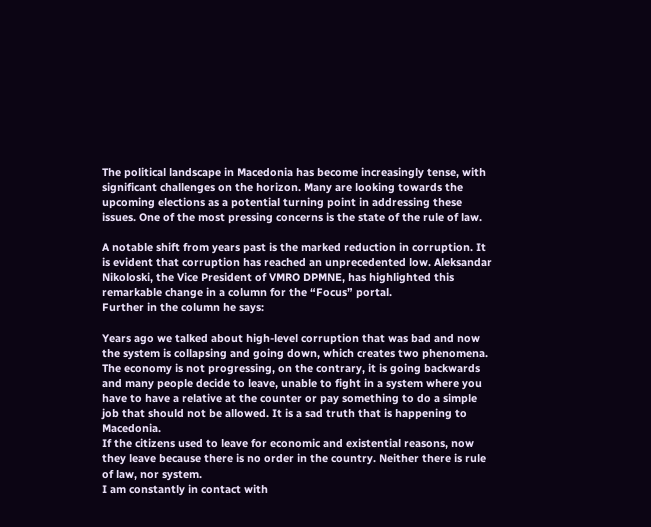The political landscape in Macedonia has become increasingly tense, with significant challenges on the horizon. Many are looking towards the upcoming elections as a potential turning point in addressing these issues. One of the most pressing concerns is the state of the rule of law.

A notable shift from years past is the marked reduction in corruption. It is evident that corruption has reached an unprecedented low. Aleksandar Nikoloski, the Vice President of VMRO DPMNE, has highlighted this remarkable change in a column for the “Focus” portal.
Further in the column he says:

Years ago we talked about high-level corruption that was bad and now the system is collapsing and going down, which creates two phenomena. The economy is not progressing, on the contrary, it is going backwards and many people decide to leave, unable to fight in a system where you have to have a relative at the counter or pay something to do a simple job that should not be allowed. It is a sad truth that is happening to Macedonia.
If the citizens used to leave for economic and existential reasons, now they leave because there is no order in the country. Neither there is rule of law, nor system.
I am constantly in contact with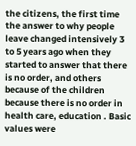the citizens, the first time the answer to why people leave changed intensively 3 to 5 years ago when they started to answer that there is no order, and others because of the children because there is no order in health care, education . Basic values were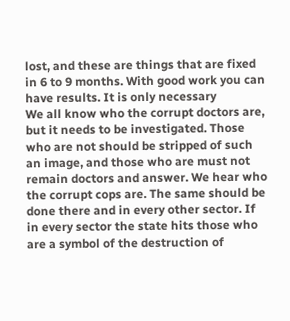lost, and these are things that are fixed in 6 to 9 months. With good work you can have results. It is only necessary
We all know who the corrupt doctors are, but it needs to be investigated. Those who are not should be stripped of such an image, and those who are must not remain doctors and answer. We hear who the corrupt cops are. The same should be done there and in every other sector. If in every sector the state hits those who are a symbol of the destruction of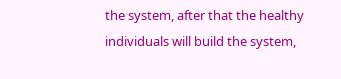the system, after that the healthy individuals will build the system,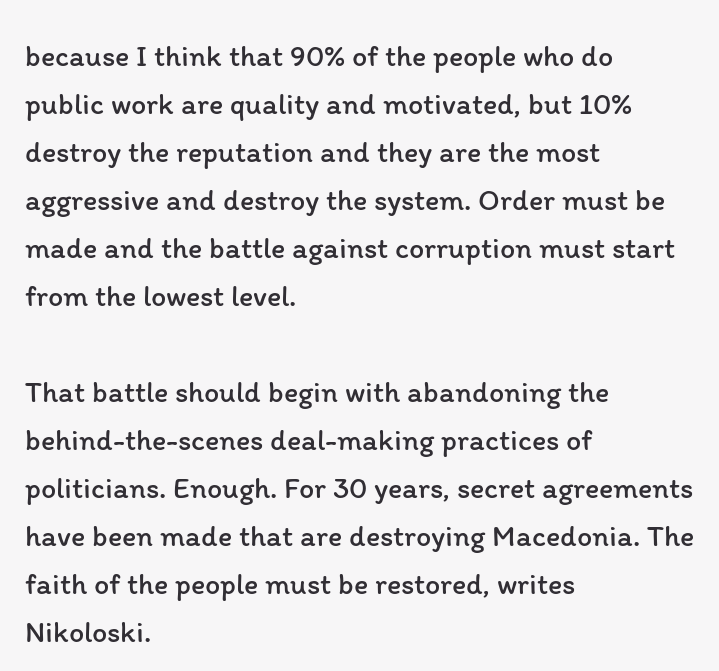because I think that 90% of the people who do public work are quality and motivated, but 10% destroy the reputation and they are the most aggressive and destroy the system. Order must be made and the battle against corruption must start from the lowest level.

That battle should begin with abandoning the behind-the-scenes deal-making practices of politicians. Enough. For 30 years, secret agreements have been made that are destroying Macedonia. The faith of the people must be restored, writes Nikoloski.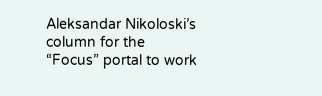Aleksandar Nikoloski’s column for the “Focus” portal to work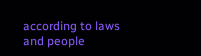according to laws and people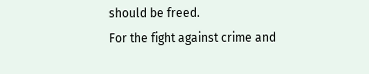should be freed.
For the fight against crime and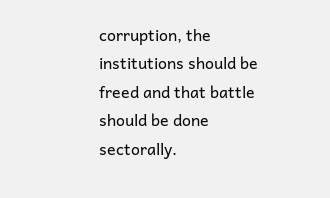corruption, the institutions should be freed and that battle should be done sectorally.